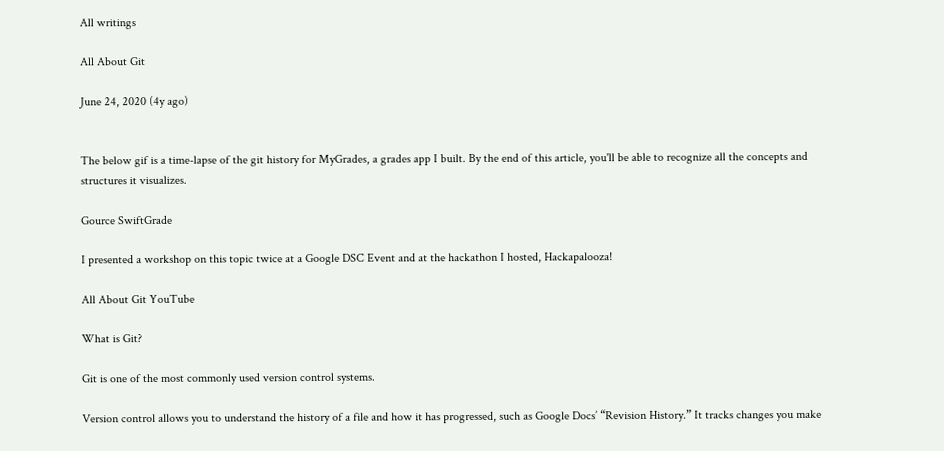All writings

All About Git

June 24, 2020 (4y ago)


The below gif is a time-lapse of the git history for MyGrades, a grades app I built. By the end of this article, you'll be able to recognize all the concepts and structures it visualizes.

Gource SwiftGrade

I presented a workshop on this topic twice at a Google DSC Event and at the hackathon I hosted, Hackapalooza!

All About Git YouTube

What is Git?

Git is one of the most commonly used version control systems.

Version control allows you to understand the history of a file and how it has progressed, such as Google Docs’ “Revision History.” It tracks changes you make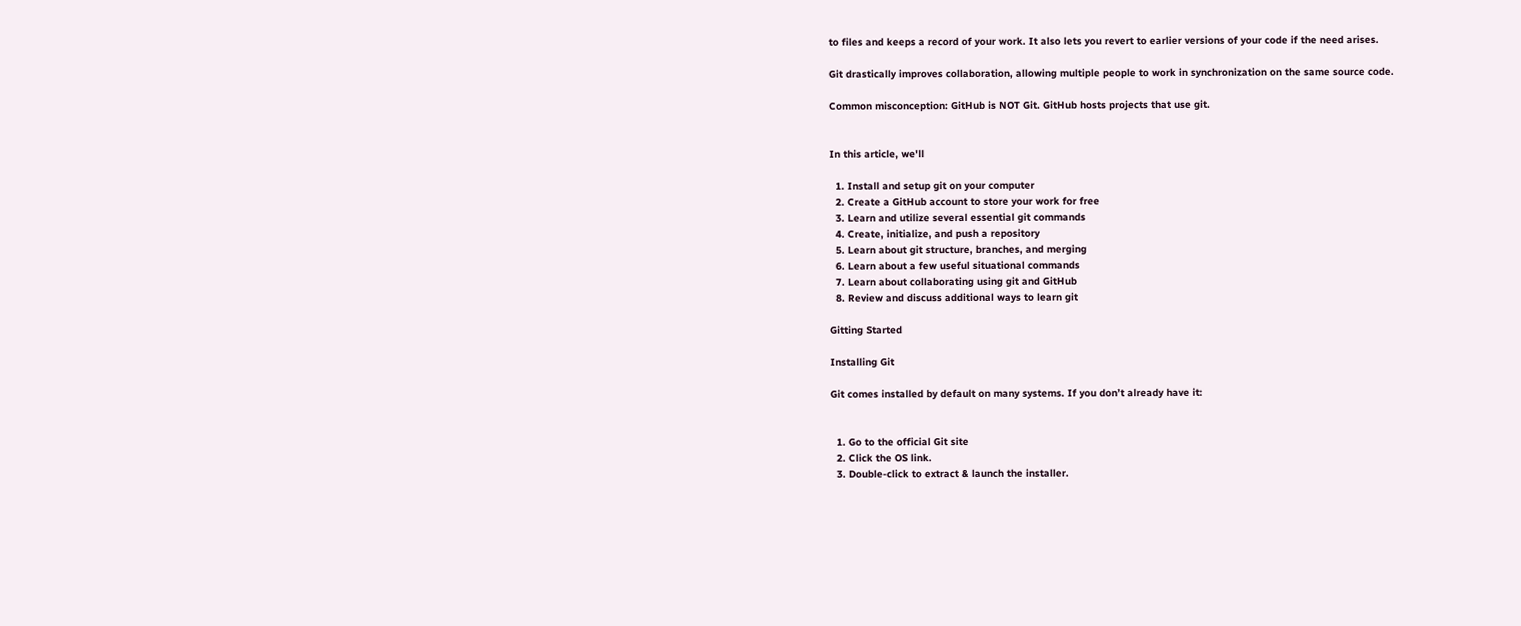to files and keeps a record of your work. It also lets you revert to earlier versions of your code if the need arises.

Git drastically improves collaboration, allowing multiple people to work in synchronization on the same source code.

Common misconception: GitHub is NOT Git. GitHub hosts projects that use git.


In this article, we'll

  1. Install and setup git on your computer
  2. Create a GitHub account to store your work for free
  3. Learn and utilize several essential git commands
  4. Create, initialize, and push a repository
  5. Learn about git structure, branches, and merging
  6. Learn about a few useful situational commands
  7. Learn about collaborating using git and GitHub
  8. Review and discuss additional ways to learn git

Gitting Started

Installing Git

Git comes installed by default on many systems. If you don’t already have it:


  1. Go to the official Git site
  2. Click the OS link.
  3. Double-click to extract & launch the installer.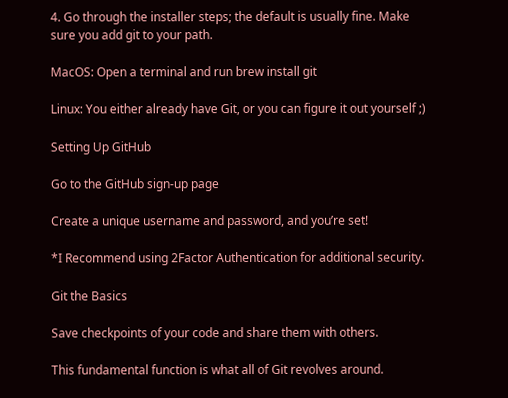4. Go through the installer steps; the default is usually fine. Make sure you add git to your path.

MacOS: Open a terminal and run brew install git

Linux: You either already have Git, or you can figure it out yourself ;)

Setting Up GitHub

Go to the GitHub sign-up page

Create a unique username and password, and you’re set!

*I Recommend using 2Factor Authentication for additional security.

Git the Basics

Save checkpoints of your code and share them with others.

This fundamental function is what all of Git revolves around.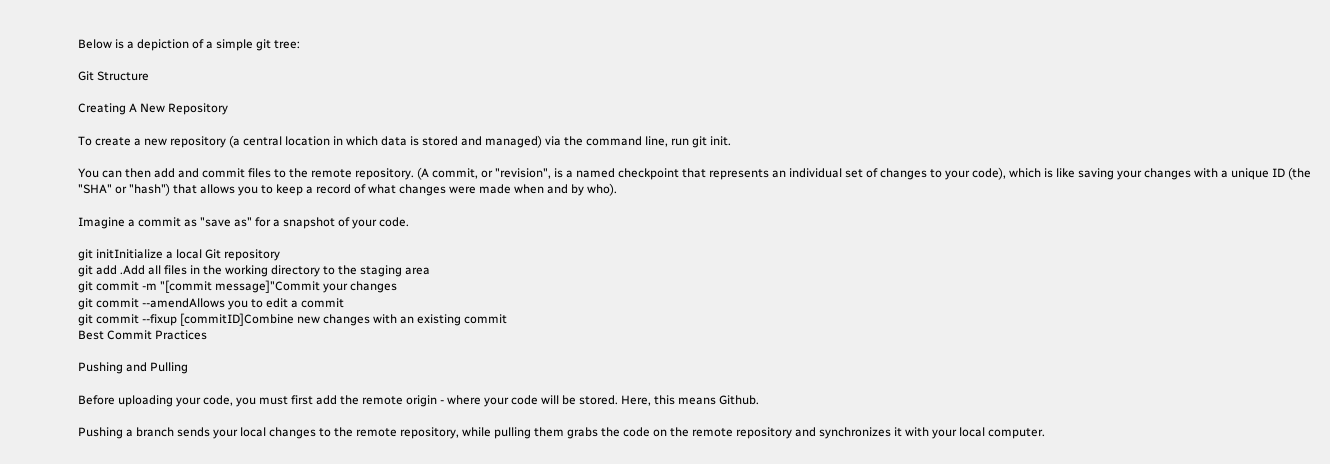Below is a depiction of a simple git tree:

Git Structure

Creating A New Repository

To create a new repository (a central location in which data is stored and managed) via the command line, run git init.

You can then add and commit files to the remote repository. (A commit, or "revision", is a named checkpoint that represents an individual set of changes to your code), which is like saving your changes with a unique ID (the "SHA" or "hash") that allows you to keep a record of what changes were made when and by who).

Imagine a commit as "save as" for a snapshot of your code.

git initInitialize a local Git repository
git add .Add all files in the working directory to the staging area
git commit -m "[commit message]"Commit your changes
git commit --amendAllows you to edit a commit
git commit --fixup [commitID]Combine new changes with an existing commit
Best Commit Practices

Pushing and Pulling

Before uploading your code, you must first add the remote origin - where your code will be stored. Here, this means Github.

Pushing a branch sends your local changes to the remote repository, while pulling them grabs the code on the remote repository and synchronizes it with your local computer.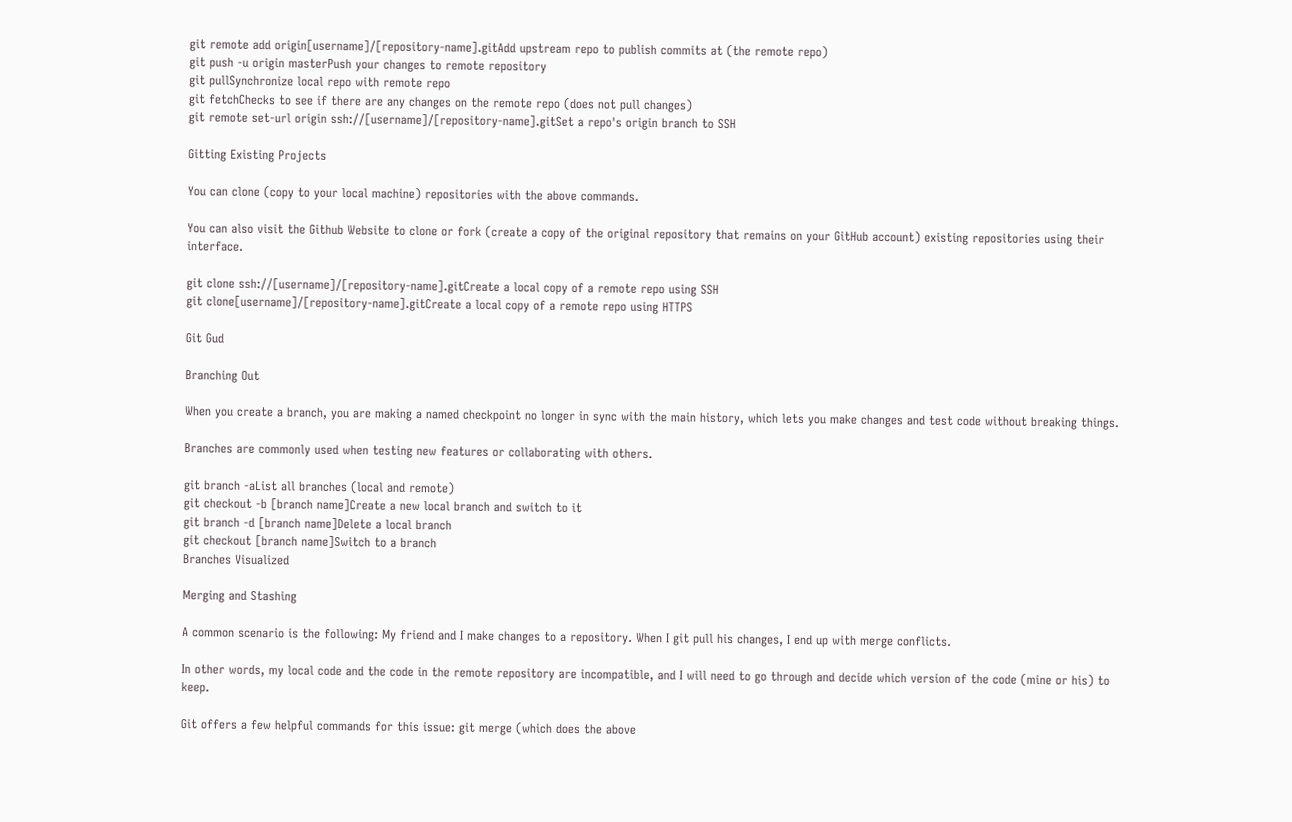git remote add origin[username]/[repository-name].gitAdd upstream repo to publish commits at (the remote repo)
git push -u origin masterPush your changes to remote repository
git pullSynchronize local repo with remote repo
git fetchChecks to see if there are any changes on the remote repo (does not pull changes)
git remote set-url origin ssh://[username]/[repository-name].gitSet a repo's origin branch to SSH

Gitting Existing Projects

You can clone (copy to your local machine) repositories with the above commands.

You can also visit the Github Website to clone or fork (create a copy of the original repository that remains on your GitHub account) existing repositories using their interface.

git clone ssh://[username]/[repository-name].gitCreate a local copy of a remote repo using SSH
git clone[username]/[repository-name].gitCreate a local copy of a remote repo using HTTPS

Git Gud

Branching Out

When you create a branch, you are making a named checkpoint no longer in sync with the main history, which lets you make changes and test code without breaking things.

Branches are commonly used when testing new features or collaborating with others.

git branch -aList all branches (local and remote)
git checkout -b [branch name]Create a new local branch and switch to it
git branch -d [branch name]Delete a local branch
git checkout [branch name]Switch to a branch
Branches Visualized

Merging and Stashing

A common scenario is the following: My friend and I make changes to a repository. When I git pull his changes, I end up with merge conflicts.

In other words, my local code and the code in the remote repository are incompatible, and I will need to go through and decide which version of the code (mine or his) to keep.

Git offers a few helpful commands for this issue: git merge (which does the above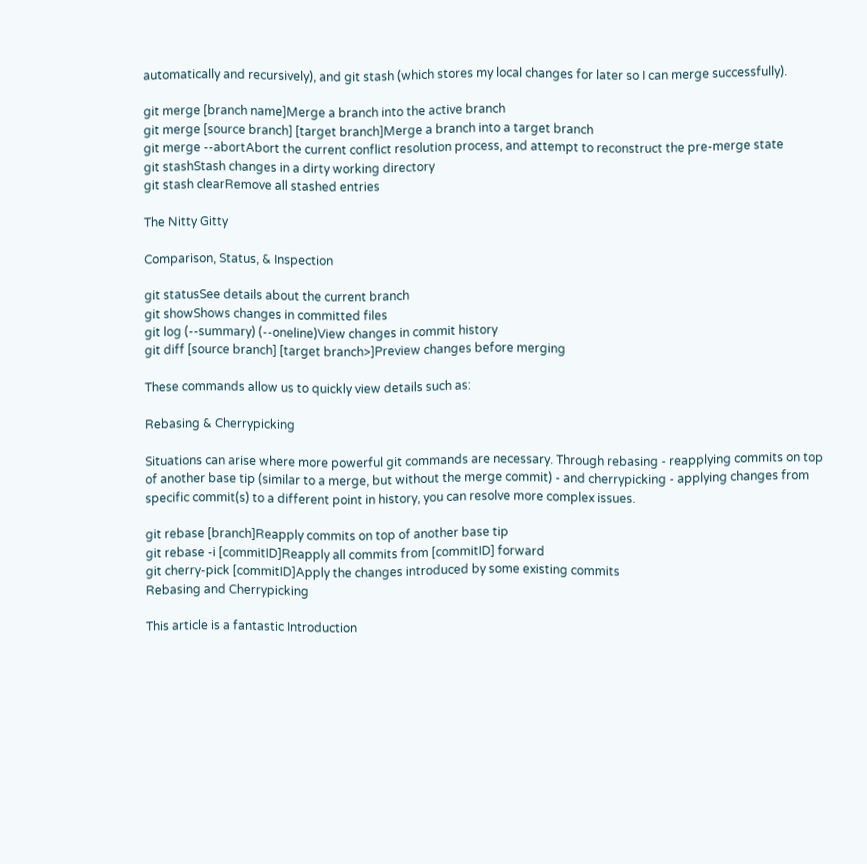automatically and recursively), and git stash (which stores my local changes for later so I can merge successfully).

git merge [branch name]Merge a branch into the active branch
git merge [source branch] [target branch]Merge a branch into a target branch
git merge --abortAbort the current conflict resolution process, and attempt to reconstruct the pre-merge state
git stashStash changes in a dirty working directory
git stash clearRemove all stashed entries

The Nitty Gitty

Comparison, Status, & Inspection

git statusSee details about the current branch
git showShows changes in committed files
git log (--summary) (--oneline)View changes in commit history
git diff [source branch] [target branch>]Preview changes before merging

These commands allow us to quickly view details such as:

Rebasing & Cherrypicking

Situations can arise where more powerful git commands are necessary. Through rebasing - reapplying commits on top of another base tip (similar to a merge, but without the merge commit) - and cherrypicking - applying changes from specific commit(s) to a different point in history, you can resolve more complex issues.

git rebase [branch]Reapply commits on top of another base tip
git rebase -i [commitID]Reapply all commits from [commitID] forward
git cherry-pick [commitID]Apply the changes introduced by some existing commits
Rebasing and Cherrypicking

This article is a fantastic Introduction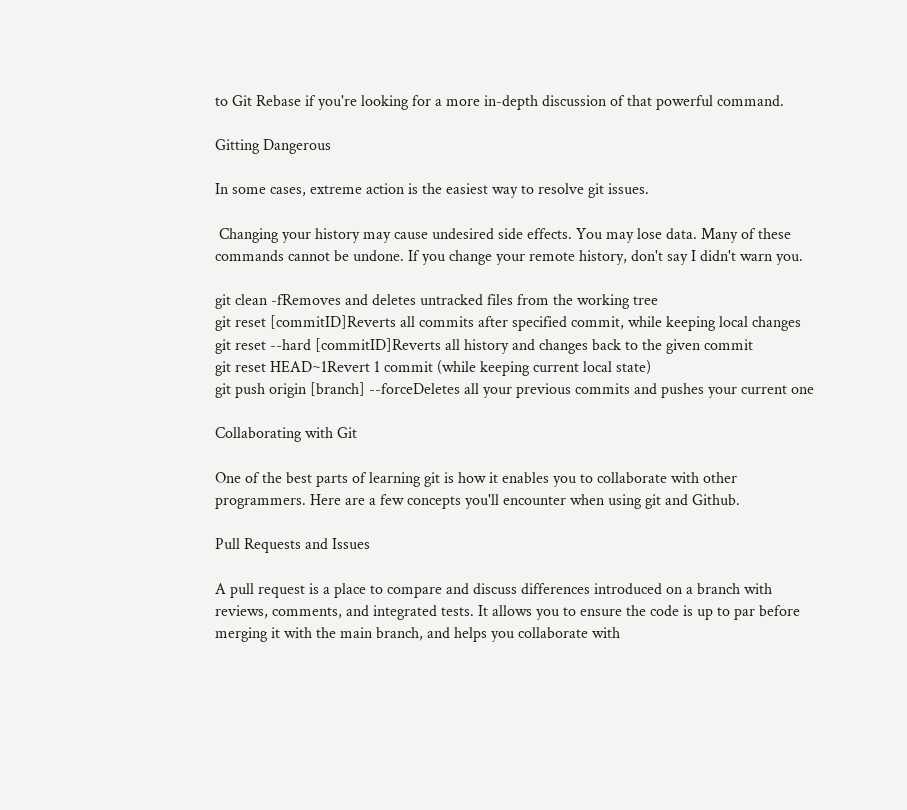to Git Rebase if you're looking for a more in-depth discussion of that powerful command.

Gitting Dangerous

In some cases, extreme action is the easiest way to resolve git issues.

 Changing your history may cause undesired side effects. You may lose data. Many of these commands cannot be undone. If you change your remote history, don't say I didn't warn you.

git clean -fRemoves and deletes untracked files from the working tree
git reset [commitID]Reverts all commits after specified commit, while keeping local changes
git reset --hard [commitID]Reverts all history and changes back to the given commit
git reset HEAD~1Revert 1 commit (while keeping current local state)
git push origin [branch] --forceDeletes all your previous commits and pushes your current one

Collaborating with Git

One of the best parts of learning git is how it enables you to collaborate with other programmers. Here are a few concepts you'll encounter when using git and Github.

Pull Requests and Issues

A pull request is a place to compare and discuss differences introduced on a branch with reviews, comments, and integrated tests. It allows you to ensure the code is up to par before merging it with the main branch, and helps you collaborate with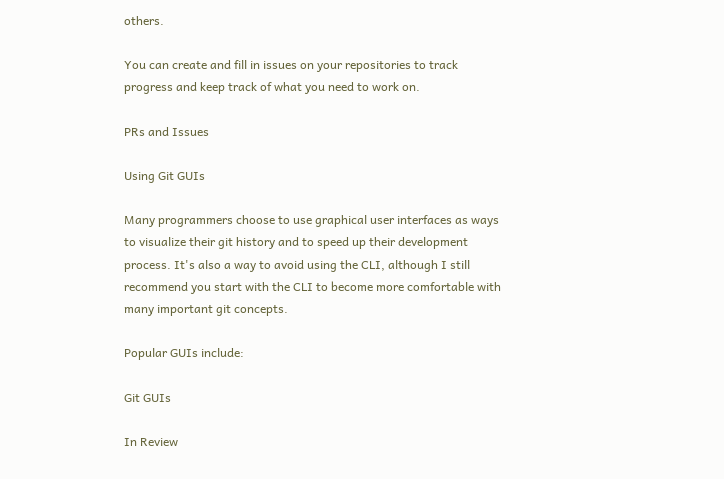others.

You can create and fill in issues on your repositories to track progress and keep track of what you need to work on.

PRs and Issues

Using Git GUIs

Many programmers choose to use graphical user interfaces as ways to visualize their git history and to speed up their development process. It's also a way to avoid using the CLI, although I still recommend you start with the CLI to become more comfortable with many important git concepts.

Popular GUIs include:

Git GUIs

In Review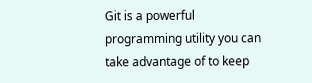Git is a powerful programming utility you can take advantage of to keep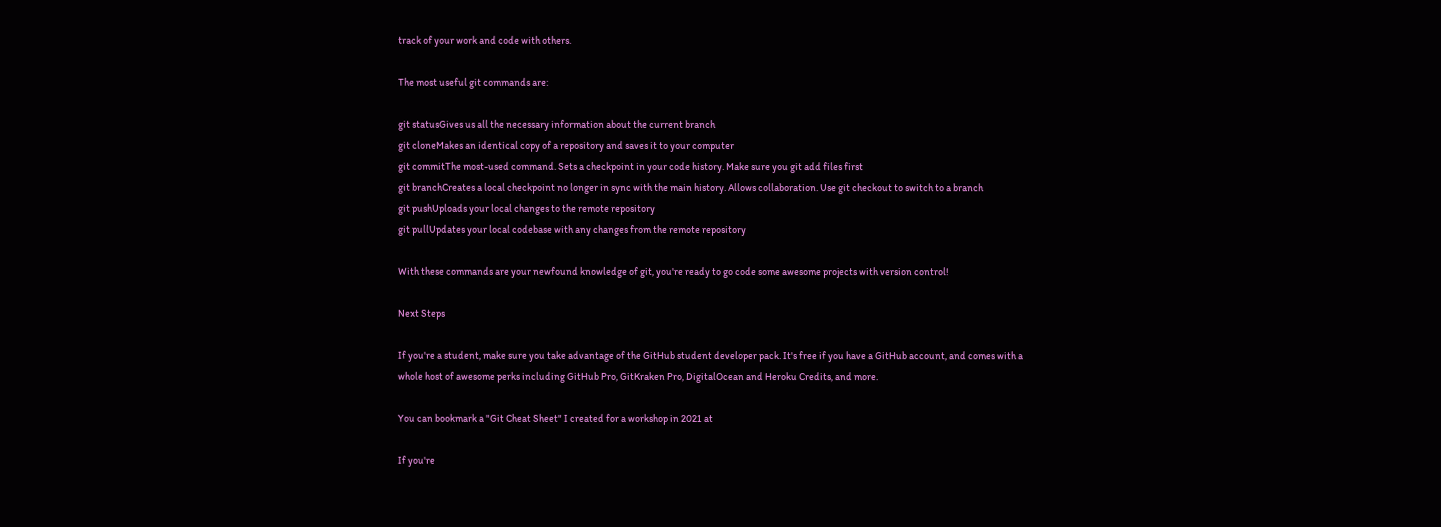track of your work and code with others.

The most useful git commands are:

git statusGives us all the necessary information about the current branch
git cloneMakes an identical copy of a repository and saves it to your computer
git commitThe most-used command. Sets a checkpoint in your code history. Make sure you git add files first
git branchCreates a local checkpoint no longer in sync with the main history. Allows collaboration. Use git checkout to switch to a branch
git pushUploads your local changes to the remote repository
git pullUpdates your local codebase with any changes from the remote repository

With these commands are your newfound knowledge of git, you're ready to go code some awesome projects with version control!

Next Steps

If you're a student, make sure you take advantage of the GitHub student developer pack. It's free if you have a GitHub account, and comes with a whole host of awesome perks including GitHub Pro, GitKraken Pro, DigitalOcean and Heroku Credits, and more.

You can bookmark a "Git Cheat Sheet" I created for a workshop in 2021 at

If you're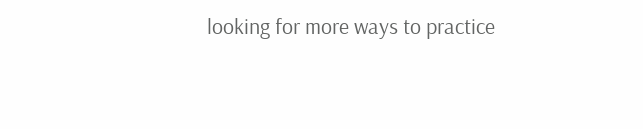looking for more ways to practice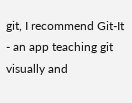git, I recommend Git-It - an app teaching git visually and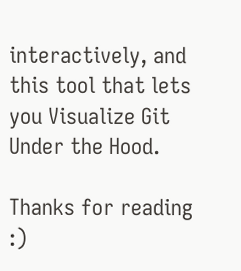interactively, and this tool that lets you Visualize Git Under the Hood.

Thanks for reading :)